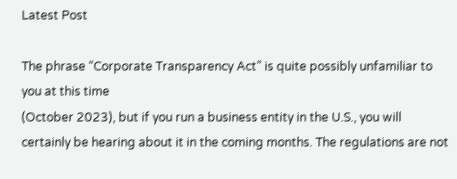Latest Post

The phrase “Corporate Transparency Act” is quite possibly unfamiliar to you at this time
(October 2023), but if you run a business entity in the U.S., you will certainly be hearing about it in the coming months. The regulations are not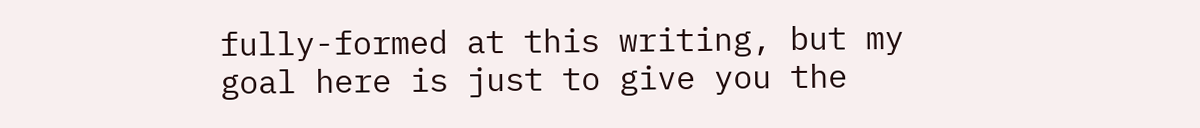fully-formed at this writing, but my goal here is just to give you the